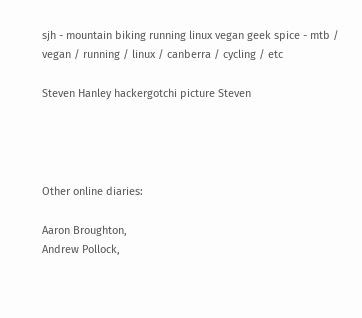sjh - mountain biking running linux vegan geek spice - mtb / vegan / running / linux / canberra / cycling / etc

Steven Hanley hackergotchi picture Steven




Other online diaries:

Aaron Broughton,
Andrew Pollock,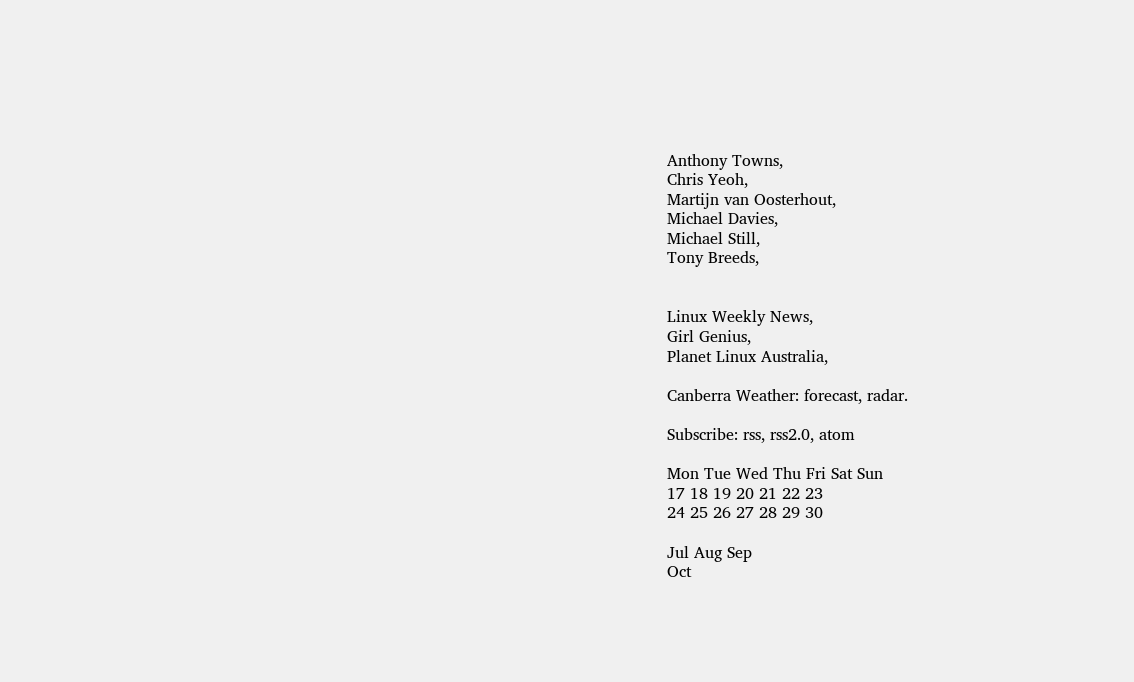Anthony Towns,
Chris Yeoh,
Martijn van Oosterhout,
Michael Davies,
Michael Still,
Tony Breeds,


Linux Weekly News,
Girl Genius,
Planet Linux Australia,

Canberra Weather: forecast, radar.

Subscribe: rss, rss2.0, atom

Mon Tue Wed Thu Fri Sat Sun
17 18 19 20 21 22 23
24 25 26 27 28 29 30

Jul Aug Sep
Oct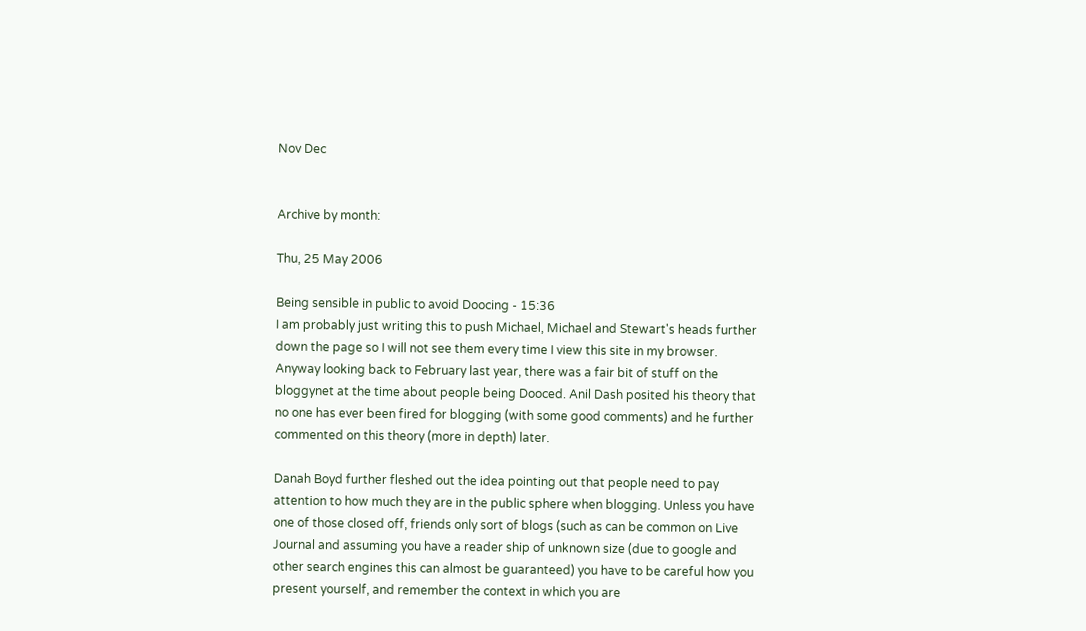Nov Dec


Archive by month:

Thu, 25 May 2006

Being sensible in public to avoid Doocing - 15:36
I am probably just writing this to push Michael, Michael and Stewart's heads further down the page so I will not see them every time I view this site in my browser. Anyway looking back to February last year, there was a fair bit of stuff on the bloggynet at the time about people being Dooced. Anil Dash posited his theory that no one has ever been fired for blogging (with some good comments) and he further commented on this theory (more in depth) later.

Danah Boyd further fleshed out the idea pointing out that people need to pay attention to how much they are in the public sphere when blogging. Unless you have one of those closed off, friends only sort of blogs (such as can be common on Live Journal and assuming you have a reader ship of unknown size (due to google and other search engines this can almost be guaranteed) you have to be careful how you present yourself, and remember the context in which you are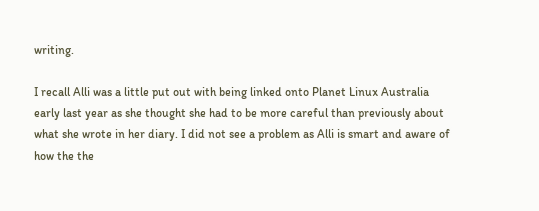writing.

I recall Alli was a little put out with being linked onto Planet Linux Australia early last year as she thought she had to be more careful than previously about what she wrote in her diary. I did not see a problem as Alli is smart and aware of how the the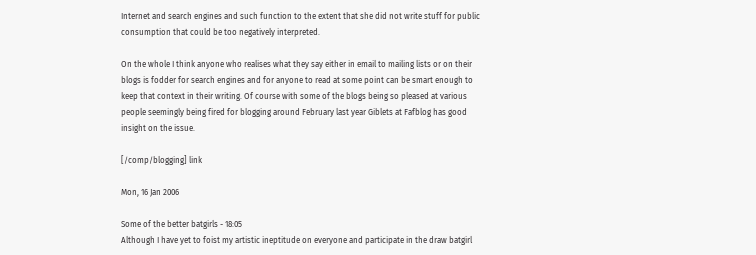Internet and search engines and such function to the extent that she did not write stuff for public consumption that could be too negatively interpreted.

On the whole I think anyone who realises what they say either in email to mailing lists or on their blogs is fodder for search engines and for anyone to read at some point can be smart enough to keep that context in their writing. Of course with some of the blogs being so pleased at various people seemingly being fired for blogging around February last year Giblets at Fafblog has good insight on the issue.

[/comp/blogging] link

Mon, 16 Jan 2006

Some of the better batgirls - 18:05
Although I have yet to foist my artistic ineptitude on everyone and participate in the draw batgirl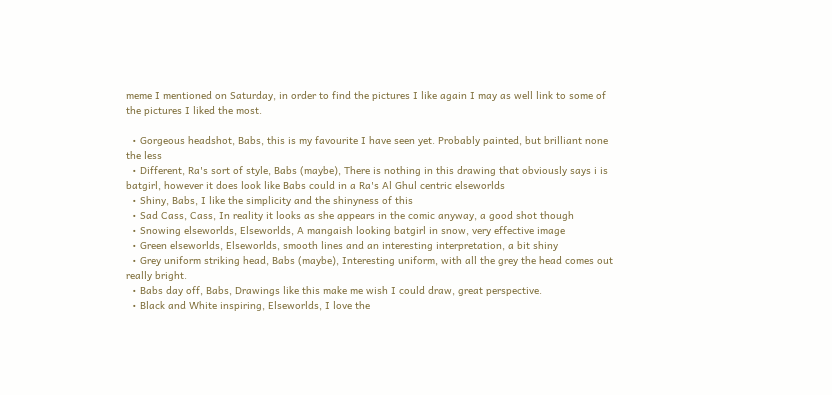meme I mentioned on Saturday, in order to find the pictures I like again I may as well link to some of the pictures I liked the most.

  • Gorgeous headshot, Babs, this is my favourite I have seen yet. Probably painted, but brilliant none the less
  • Different, Ra's sort of style, Babs (maybe), There is nothing in this drawing that obviously says i is batgirl, however it does look like Babs could in a Ra's Al Ghul centric elseworlds
  • Shiny, Babs, I like the simplicity and the shinyness of this
  • Sad Cass, Cass, In reality it looks as she appears in the comic anyway, a good shot though
  • Snowing elseworlds, Elseworlds, A mangaish looking batgirl in snow, very effective image
  • Green elseworlds, Elseworlds, smooth lines and an interesting interpretation, a bit shiny
  • Grey uniform striking head, Babs (maybe), Interesting uniform, with all the grey the head comes out really bright.
  • Babs day off, Babs, Drawings like this make me wish I could draw, great perspective.
  • Black and White inspiring, Elseworlds, I love the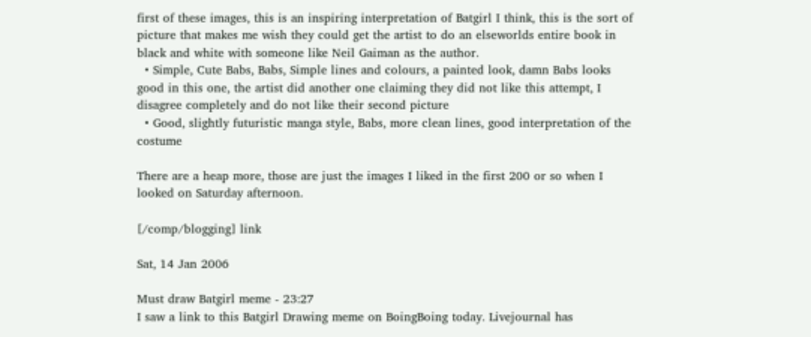first of these images, this is an inspiring interpretation of Batgirl I think, this is the sort of picture that makes me wish they could get the artist to do an elseworlds entire book in black and white with someone like Neil Gaiman as the author.
  • Simple, Cute Babs, Babs, Simple lines and colours, a painted look, damn Babs looks good in this one, the artist did another one claiming they did not like this attempt, I disagree completely and do not like their second picture
  • Good, slightly futuristic manga style, Babs, more clean lines, good interpretation of the costume

There are a heap more, those are just the images I liked in the first 200 or so when I looked on Saturday afternoon.

[/comp/blogging] link

Sat, 14 Jan 2006

Must draw Batgirl meme - 23:27
I saw a link to this Batgirl Drawing meme on BoingBoing today. Livejournal has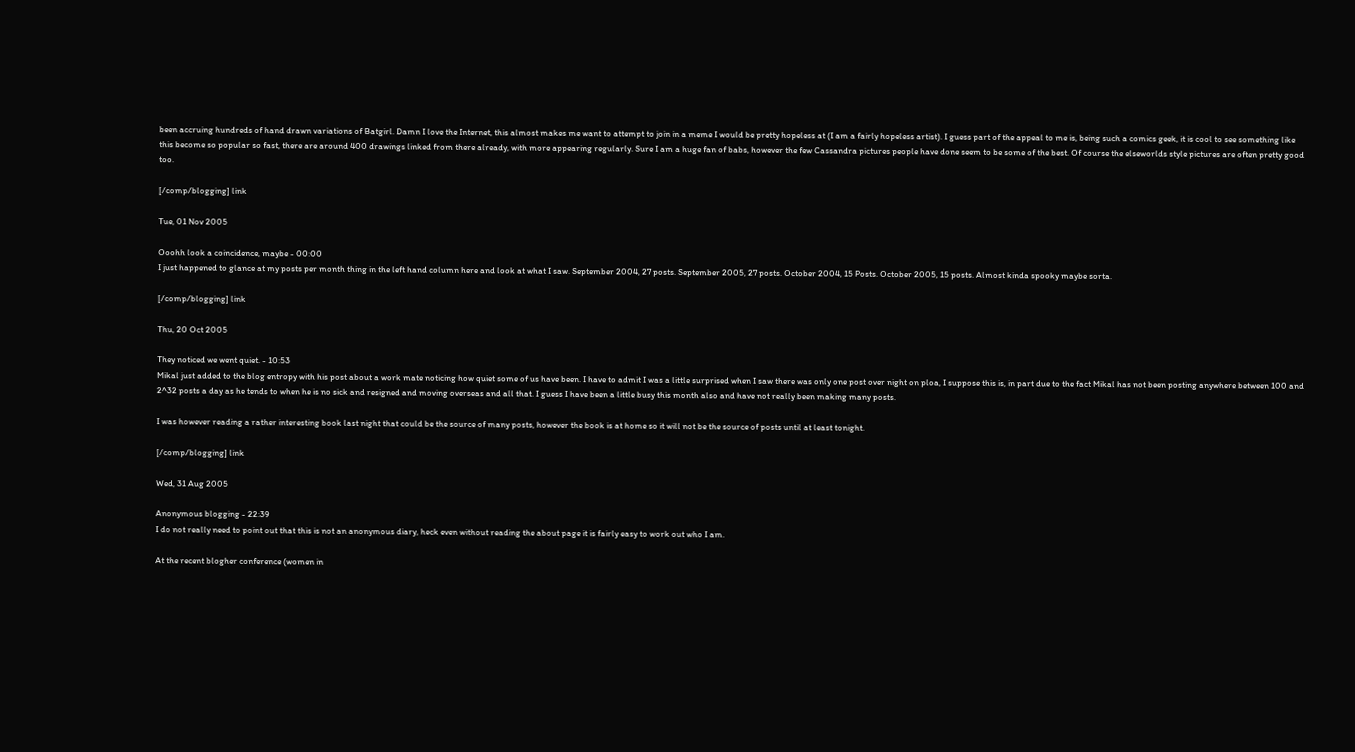been accruing hundreds of hand drawn variations of Batgirl. Damn I love the Internet, this almost makes me want to attempt to join in a meme I would be pretty hopeless at (I am a fairly hopeless artist). I guess part of the appeal to me is, being such a comics geek, it is cool to see something like this become so popular so fast, there are around 400 drawings linked from there already, with more appearing regularly. Sure I am a huge fan of babs, however the few Cassandra pictures people have done seem to be some of the best. Of course the elseworlds style pictures are often pretty good too.

[/comp/blogging] link

Tue, 01 Nov 2005

Ooohh look a coincidence, maybe - 00:00
I just happened to glance at my posts per month thing in the left hand column here and look at what I saw. September 2004, 27 posts. September 2005, 27 posts. October 2004, 15 Posts. October 2005, 15 posts. Almost kinda spooky maybe sorta.

[/comp/blogging] link

Thu, 20 Oct 2005

They noticed we went quiet. - 10:53
Mikal just added to the blog entropy with his post about a work mate noticing how quiet some of us have been. I have to admit I was a little surprised when I saw there was only one post over night on ploa, I suppose this is, in part due to the fact Mikal has not been posting anywhere between 100 and 2^32 posts a day as he tends to when he is no sick and resigned and moving overseas and all that. I guess I have been a little busy this month also and have not really been making many posts.

I was however reading a rather interesting book last night that could be the source of many posts, however the book is at home so it will not be the source of posts until at least tonight.

[/comp/blogging] link

Wed, 31 Aug 2005

Anonymous blogging - 22:39
I do not really need to point out that this is not an anonymous diary, heck even without reading the about page it is fairly easy to work out who I am.

At the recent blogher conference (women in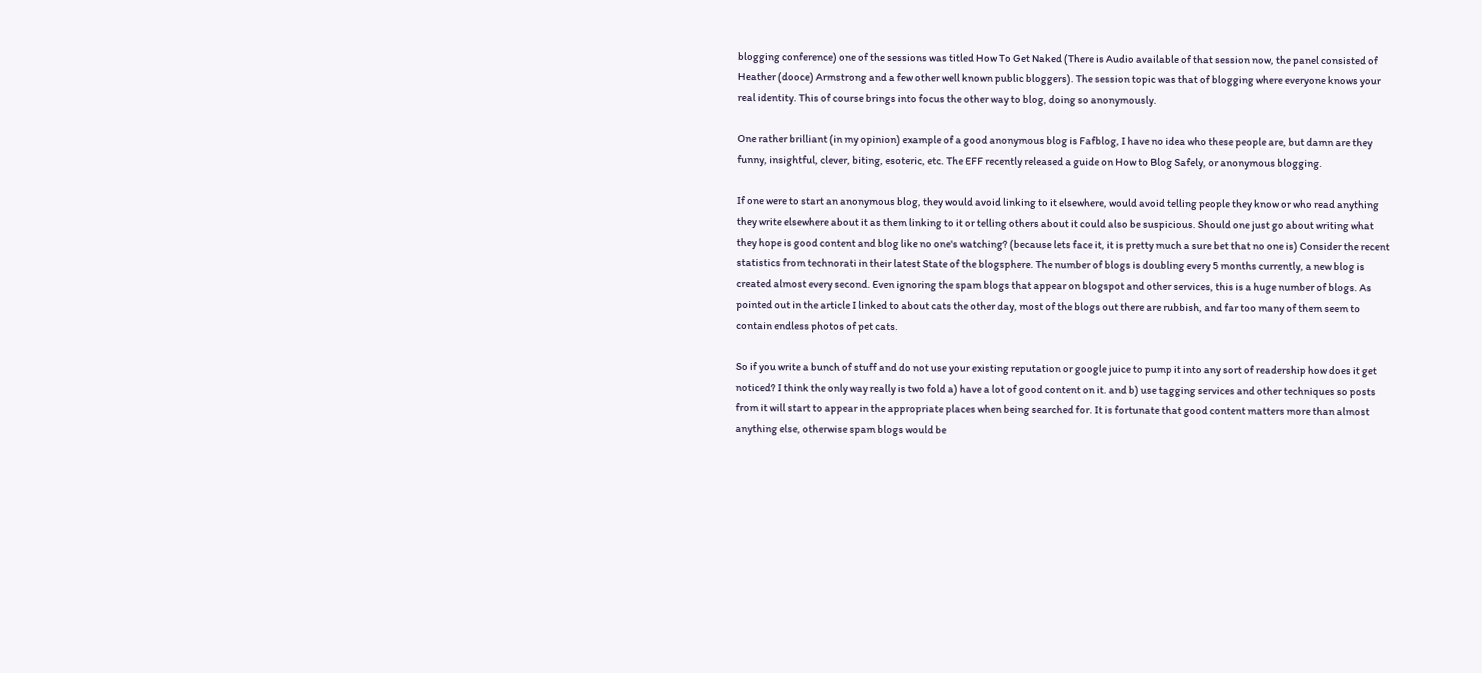blogging conference) one of the sessions was titled How To Get Naked (There is Audio available of that session now, the panel consisted of Heather (dooce) Armstrong and a few other well known public bloggers). The session topic was that of blogging where everyone knows your real identity. This of course brings into focus the other way to blog, doing so anonymously.

One rather brilliant (in my opinion) example of a good anonymous blog is Fafblog, I have no idea who these people are, but damn are they funny, insightful, clever, biting, esoteric, etc. The EFF recently released a guide on How to Blog Safely, or anonymous blogging.

If one were to start an anonymous blog, they would avoid linking to it elsewhere, would avoid telling people they know or who read anything they write elsewhere about it as them linking to it or telling others about it could also be suspicious. Should one just go about writing what they hope is good content and blog like no one's watching? (because lets face it, it is pretty much a sure bet that no one is) Consider the recent statistics from technorati in their latest State of the blogsphere. The number of blogs is doubling every 5 months currently, a new blog is created almost every second. Even ignoring the spam blogs that appear on blogspot and other services, this is a huge number of blogs. As pointed out in the article I linked to about cats the other day, most of the blogs out there are rubbish, and far too many of them seem to contain endless photos of pet cats.

So if you write a bunch of stuff and do not use your existing reputation or google juice to pump it into any sort of readership how does it get noticed? I think the only way really is two fold a) have a lot of good content on it. and b) use tagging services and other techniques so posts from it will start to appear in the appropriate places when being searched for. It is fortunate that good content matters more than almost anything else, otherwise spam blogs would be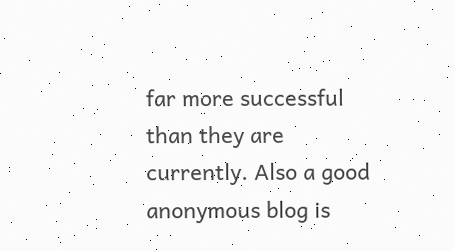far more successful than they are currently. Also a good anonymous blog is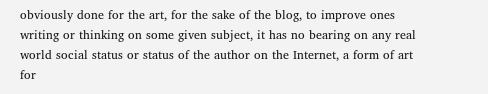obviously done for the art, for the sake of the blog, to improve ones writing or thinking on some given subject, it has no bearing on any real world social status or status of the author on the Internet, a form of art for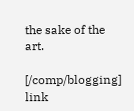the sake of the art.

[/comp/blogging] link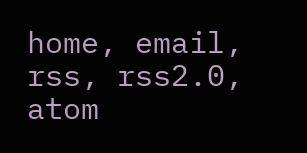home, email, rss, rss2.0, atom